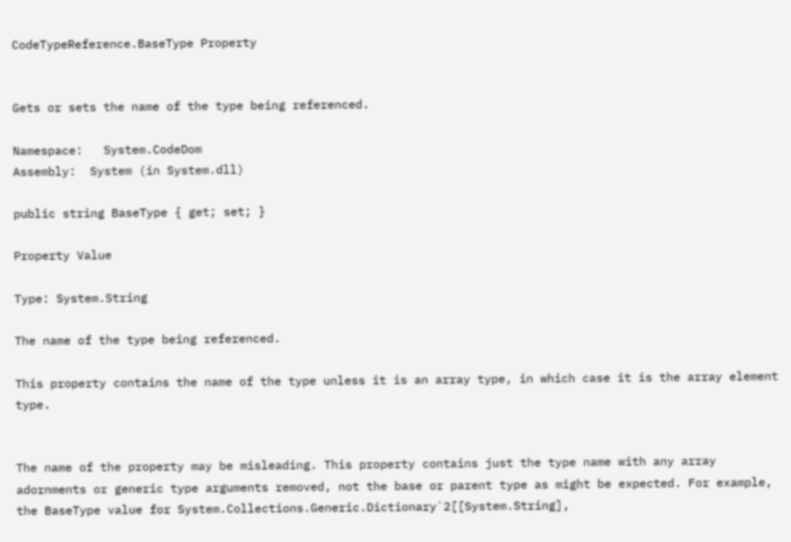CodeTypeReference.BaseType Property


Gets or sets the name of the type being referenced.

Namespace:   System.CodeDom
Assembly:  System (in System.dll)

public string BaseType { get; set; }

Property Value

Type: System.String

The name of the type being referenced.

This property contains the name of the type unless it is an array type, in which case it is the array element type.


The name of the property may be misleading. This property contains just the type name with any array adornments or generic type arguments removed, not the base or parent type as might be expected. For example, the BaseType value for System.Collections.Generic.Dictionary`2[[System.String],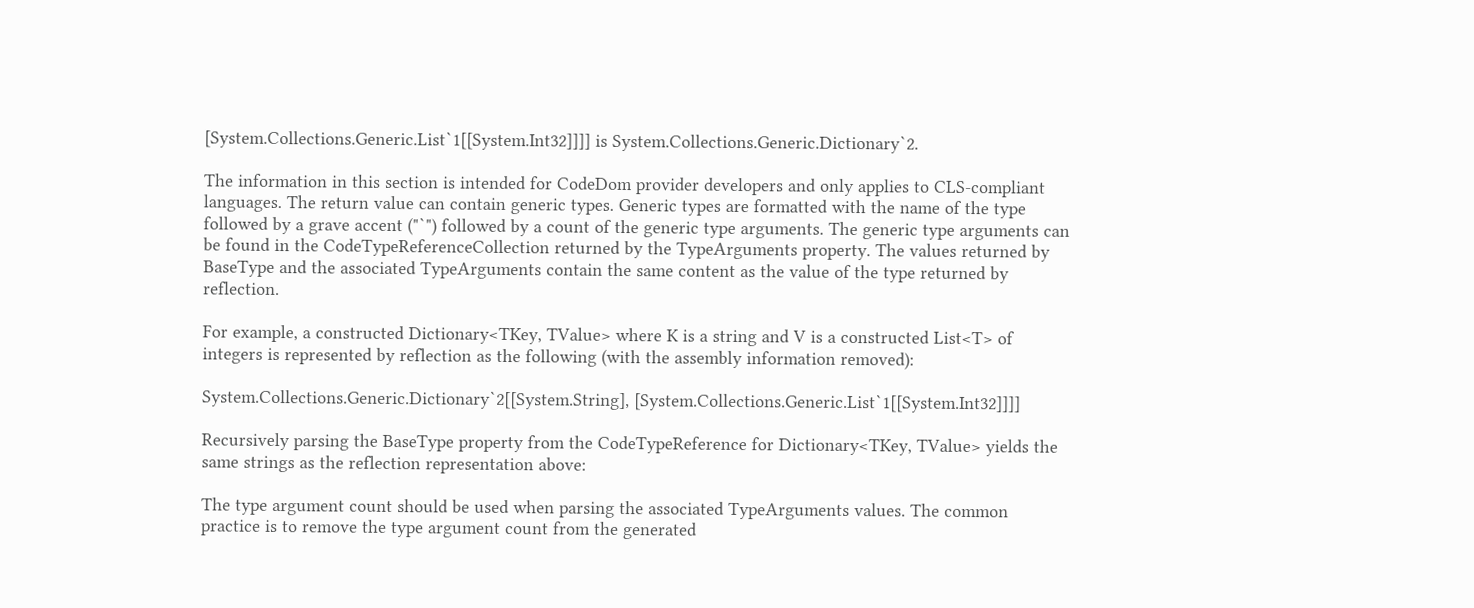[System.Collections.Generic.List`1[[System.Int32]]]] is System.Collections.Generic.Dictionary`2.

The information in this section is intended for CodeDom provider developers and only applies to CLS-compliant languages. The return value can contain generic types. Generic types are formatted with the name of the type followed by a grave accent ("`") followed by a count of the generic type arguments. The generic type arguments can be found in the CodeTypeReferenceCollection returned by the TypeArguments property. The values returned by BaseType and the associated TypeArguments contain the same content as the value of the type returned by reflection.

For example, a constructed Dictionary<TKey, TValue> where K is a string and V is a constructed List<T> of integers is represented by reflection as the following (with the assembly information removed):

System.Collections.Generic.Dictionary`2[[System.String], [System.Collections.Generic.List`1[[System.Int32]]]]

Recursively parsing the BaseType property from the CodeTypeReference for Dictionary<TKey, TValue> yields the same strings as the reflection representation above:

The type argument count should be used when parsing the associated TypeArguments values. The common practice is to remove the type argument count from the generated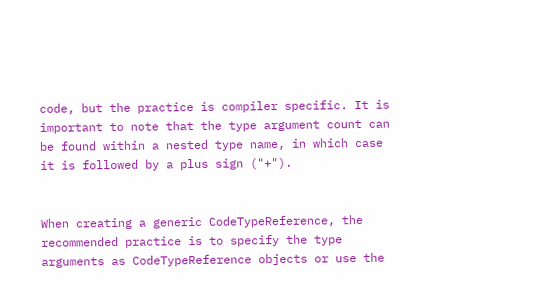code, but the practice is compiler specific. It is important to note that the type argument count can be found within a nested type name, in which case it is followed by a plus sign ("+").


When creating a generic CodeTypeReference, the recommended practice is to specify the type arguments as CodeTypeReference objects or use the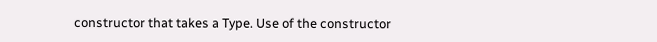constructor that takes a Type. Use of the constructor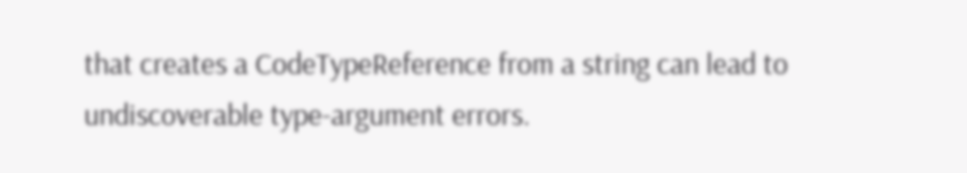that creates a CodeTypeReference from a string can lead to undiscoverable type-argument errors.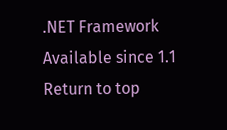.NET Framework
Available since 1.1
Return to top